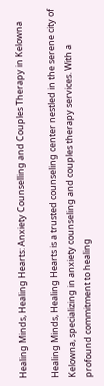Healing Minds, Healing Hearts: Anxiety Counselling and Couples Therapy in Kelowna

Healing Minds, Healing Hearts is a trusted counseling center nestled in the serene city of Kelowna, specializing in anxiety counseling and couples therapy services. With a profound commitment to healing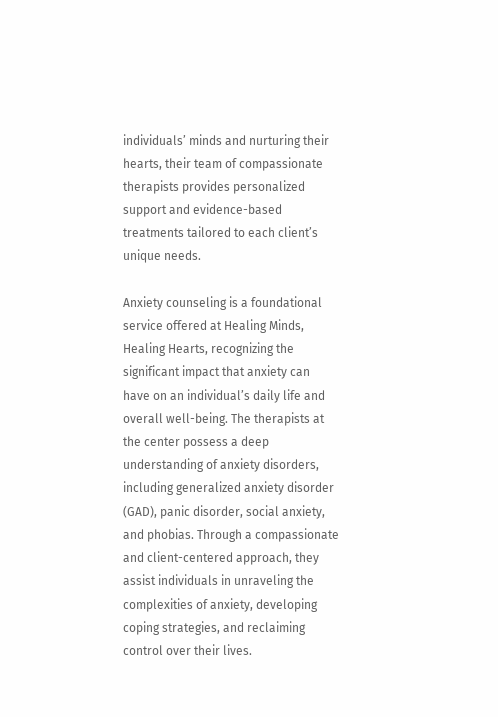individuals’ minds and nurturing their hearts, their team of compassionate therapists provides personalized support and evidence-based treatments tailored to each client’s unique needs.

Anxiety counseling is a foundational service offered at Healing Minds, Healing Hearts, recognizing the significant impact that anxiety can have on an individual’s daily life and overall well-being. The therapists at the center possess a deep understanding of anxiety disorders, including generalized anxiety disorder (GAD), panic disorder, social anxiety, and phobias. Through a compassionate and client-centered approach, they assist individuals in unraveling the complexities of anxiety, developing coping strategies, and reclaiming control over their lives.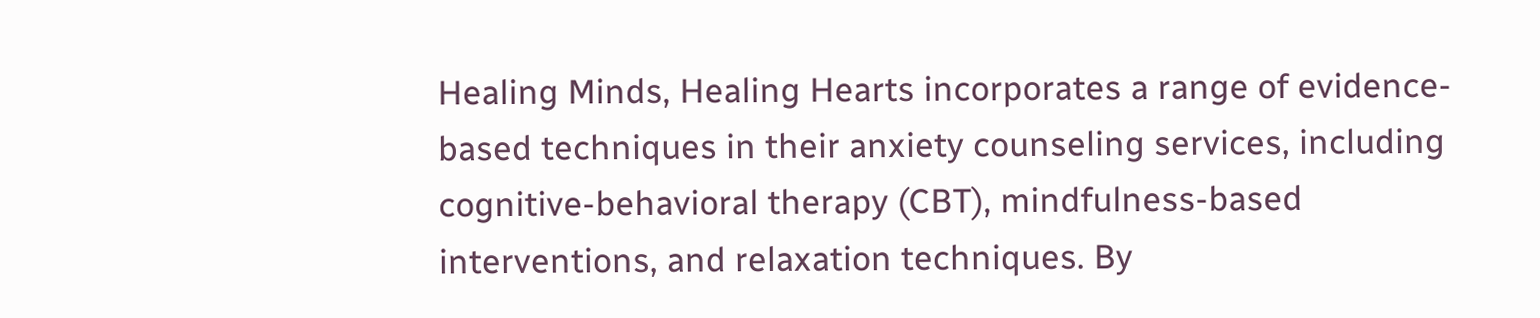Healing Minds, Healing Hearts incorporates a range of evidence-based techniques in their anxiety counseling services, including cognitive-behavioral therapy (CBT), mindfulness-based interventions, and relaxation techniques. By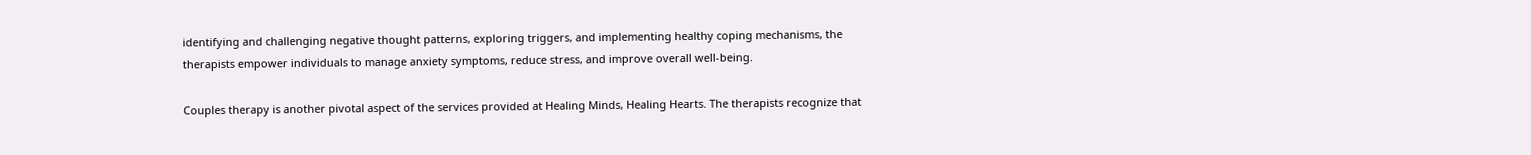identifying and challenging negative thought patterns, exploring triggers, and implementing healthy coping mechanisms, the therapists empower individuals to manage anxiety symptoms, reduce stress, and improve overall well-being.

Couples therapy is another pivotal aspect of the services provided at Healing Minds, Healing Hearts. The therapists recognize that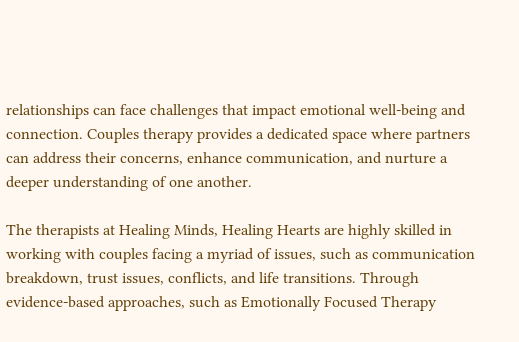relationships can face challenges that impact emotional well-being and connection. Couples therapy provides a dedicated space where partners can address their concerns, enhance communication, and nurture a deeper understanding of one another.

The therapists at Healing Minds, Healing Hearts are highly skilled in working with couples facing a myriad of issues, such as communication breakdown, trust issues, conflicts, and life transitions. Through evidence-based approaches, such as Emotionally Focused Therapy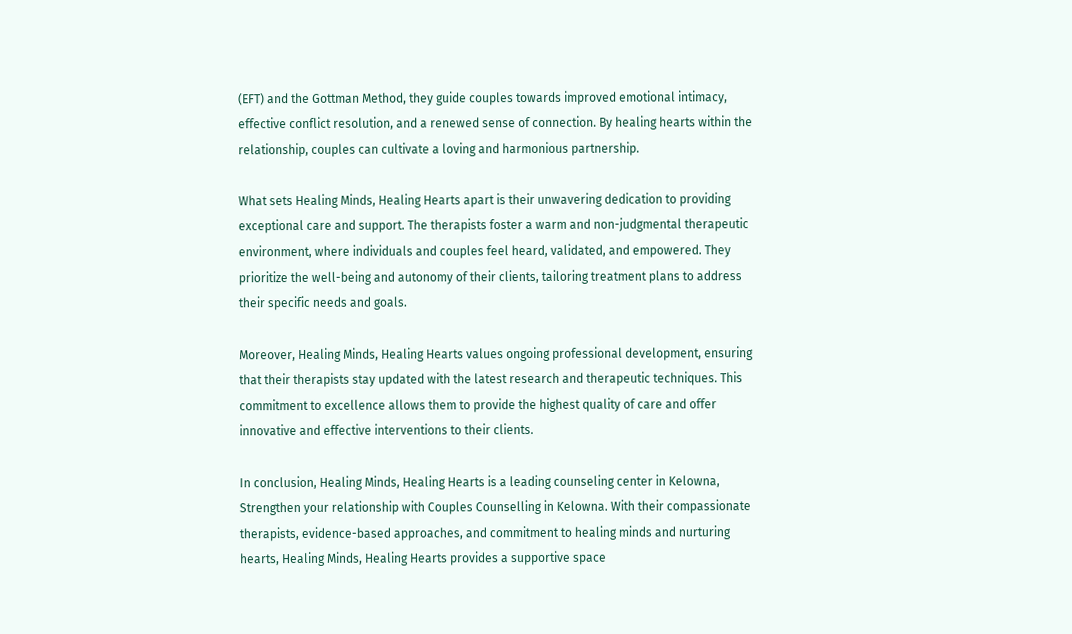(EFT) and the Gottman Method, they guide couples towards improved emotional intimacy, effective conflict resolution, and a renewed sense of connection. By healing hearts within the relationship, couples can cultivate a loving and harmonious partnership.

What sets Healing Minds, Healing Hearts apart is their unwavering dedication to providing exceptional care and support. The therapists foster a warm and non-judgmental therapeutic environment, where individuals and couples feel heard, validated, and empowered. They prioritize the well-being and autonomy of their clients, tailoring treatment plans to address their specific needs and goals.

Moreover, Healing Minds, Healing Hearts values ongoing professional development, ensuring that their therapists stay updated with the latest research and therapeutic techniques. This commitment to excellence allows them to provide the highest quality of care and offer innovative and effective interventions to their clients.

In conclusion, Healing Minds, Healing Hearts is a leading counseling center in Kelowna, Strengthen your relationship with Couples Counselling in Kelowna. With their compassionate therapists, evidence-based approaches, and commitment to healing minds and nurturing hearts, Healing Minds, Healing Hearts provides a supportive space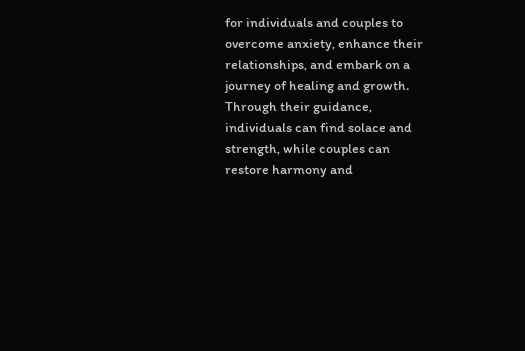for individuals and couples to overcome anxiety, enhance their relationships, and embark on a journey of healing and growth. Through their guidance, individuals can find solace and strength, while couples can restore harmony and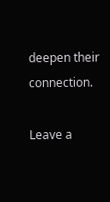deepen their connection.

Leave a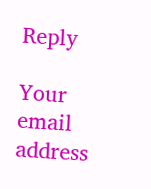Reply

Your email address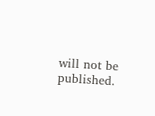will not be published.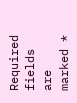Required fields are marked *